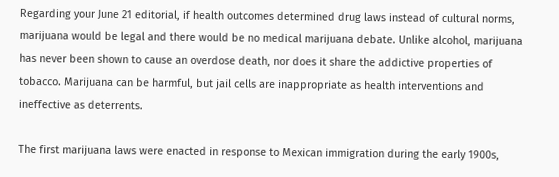Regarding your June 21 editorial, if health outcomes determined drug laws instead of cultural norms, marijuana would be legal and there would be no medical marijuana debate. Unlike alcohol, marijuana has never been shown to cause an overdose death, nor does it share the addictive properties of tobacco. Marijuana can be harmful, but jail cells are inappropriate as health interventions and ineffective as deterrents.

The first marijuana laws were enacted in response to Mexican immigration during the early 1900s,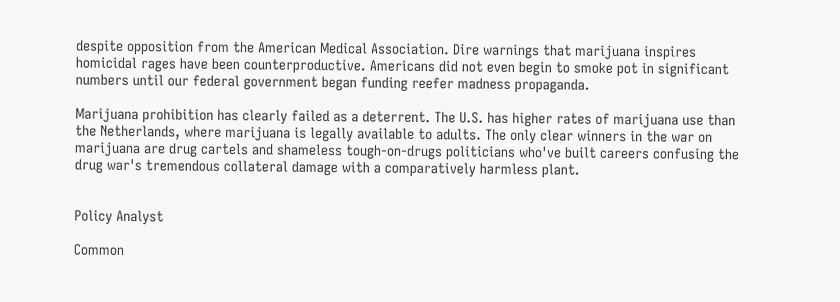despite opposition from the American Medical Association. Dire warnings that marijuana inspires homicidal rages have been counterproductive. Americans did not even begin to smoke pot in significant numbers until our federal government began funding reefer madness propaganda.

Marijuana prohibition has clearly failed as a deterrent. The U.S. has higher rates of marijuana use than the Netherlands, where marijuana is legally available to adults. The only clear winners in the war on marijuana are drug cartels and shameless tough-on-drugs politicians who've built careers confusing the drug war's tremendous collateral damage with a comparatively harmless plant.


Policy Analyst

Common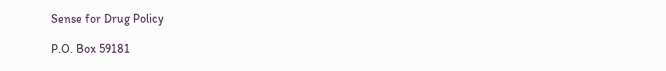Sense for Drug Policy

P.O. Box 59181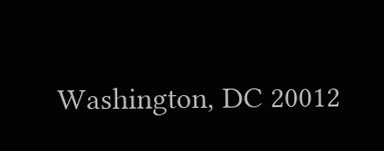Washington, DC 20012